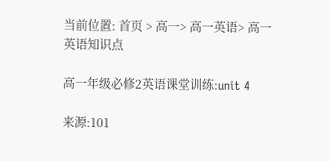当前位置: 首页 > 高一> 高一英语> 高一英语知识点

高一年级必修2英语课堂训练:unit 4

来源:101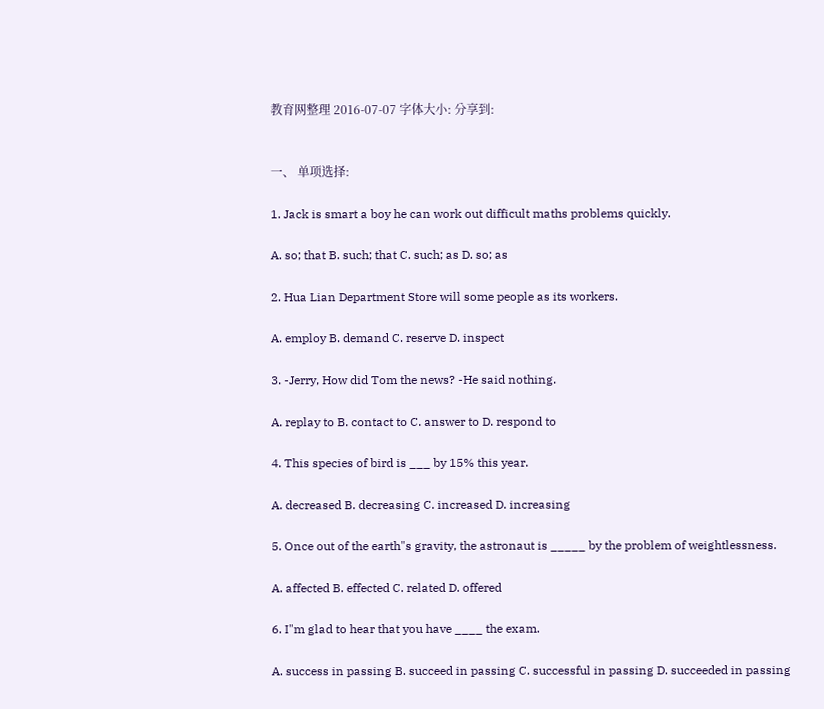教育网整理 2016-07-07 字体大小: 分享到:


一、 单项选择:

1. Jack is smart a boy he can work out difficult maths problems quickly.

A. so; that B. such; that C. such; as D. so; as

2. Hua Lian Department Store will some people as its workers.

A. employ B. demand C. reserve D. inspect

3. -Jerry, How did Tom the news? -He said nothing.

A. replay to B. contact to C. answer to D. respond to

4. This species of bird is ___ by 15% this year.

A. decreased B. decreasing C. increased D. increasing

5. Once out of the earth"s gravity, the astronaut is _____ by the problem of weightlessness.

A. affected B. effected C. related D. offered

6. I"m glad to hear that you have ____ the exam.

A. success in passing B. succeed in passing C. successful in passing D. succeeded in passing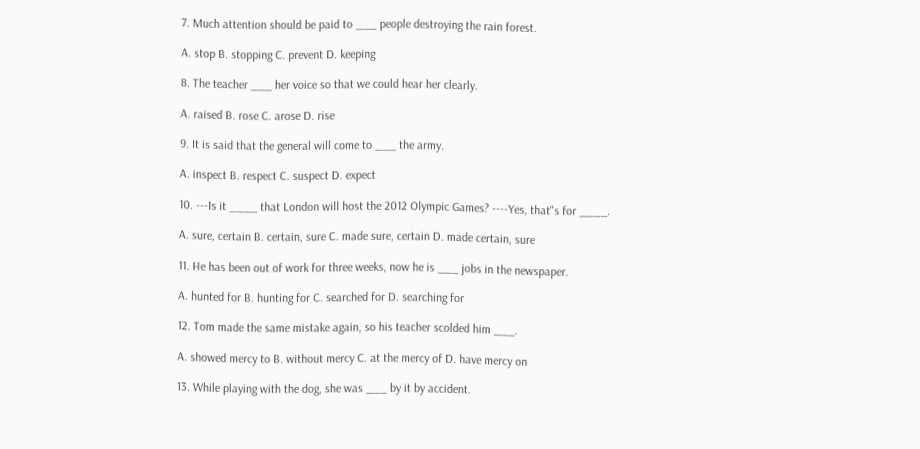7. Much attention should be paid to ___ people destroying the rain forest.

A. stop B. stopping C. prevent D. keeping

8. The teacher ___ her voice so that we could hear her clearly.

A. raised B. rose C. arose D. rise

9. It is said that the general will come to ___ the army.

A. inspect B. respect C. suspect D. expect

10. ---Is it ____ that London will host the 2012 Olympic Games? ----Yes, that"s for ____.

A. sure, certain B. certain, sure C. made sure, certain D. made certain, sure

11. He has been out of work for three weeks, now he is ___ jobs in the newspaper.

A. hunted for B. hunting for C. searched for D. searching for

12. Tom made the same mistake again, so his teacher scolded him ___.

A. showed mercy to B. without mercy C. at the mercy of D. have mercy on

13. While playing with the dog, she was ___ by it by accident.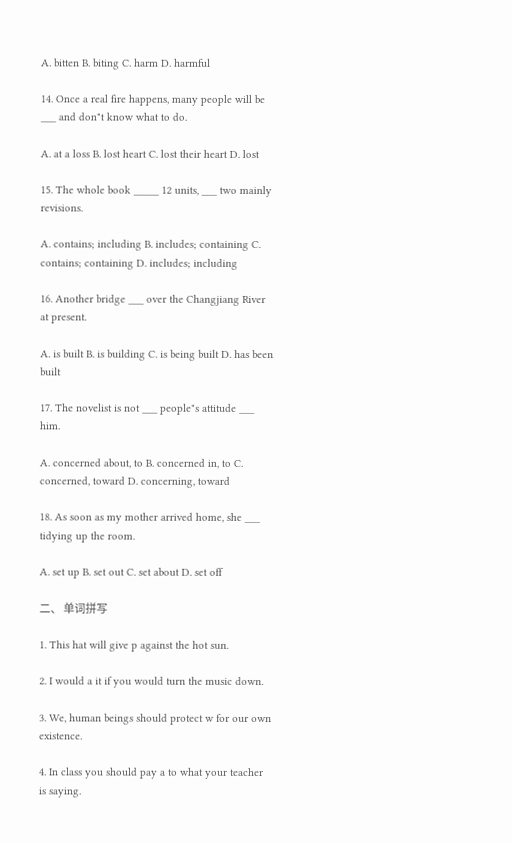A. bitten B. biting C. harm D. harmful

14. Once a real fire happens, many people will be ___ and don"t know what to do.

A. at a loss B. lost heart C. lost their heart D. lost

15. The whole book _____ 12 units, ___ two mainly revisions.

A. contains; including B. includes; containing C. contains; containing D. includes; including

16. Another bridge ___ over the Changjiang River at present.

A. is built B. is building C. is being built D. has been built

17. The novelist is not ___ people"s attitude ___ him.

A. concerned about, to B. concerned in, to C. concerned, toward D. concerning, toward

18. As soon as my mother arrived home, she ___ tidying up the room.

A. set up B. set out C. set about D. set off

二、 单词拼写

1. This hat will give p against the hot sun.

2. I would a it if you would turn the music down.

3. We, human beings should protect w for our own existence.

4. In class you should pay a to what your teacher is saying.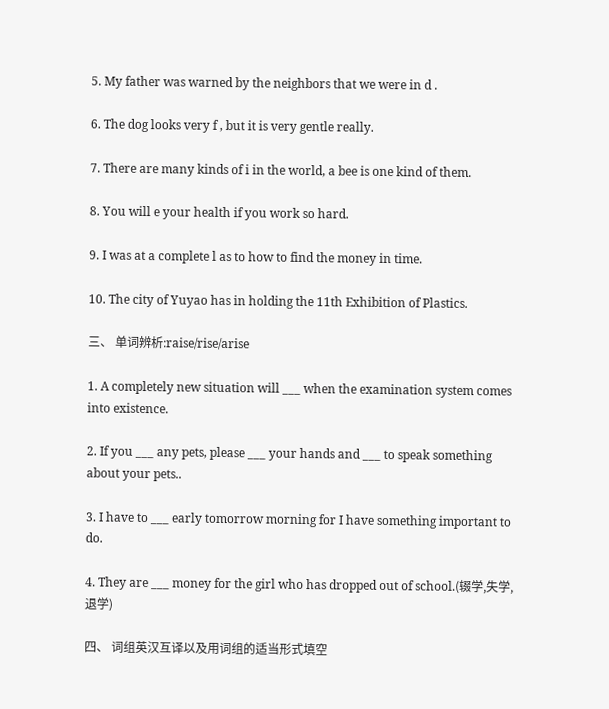5. My father was warned by the neighbors that we were in d .

6. The dog looks very f , but it is very gentle really.

7. There are many kinds of i in the world, a bee is one kind of them.

8. You will e your health if you work so hard.

9. I was at a complete l as to how to find the money in time.

10. The city of Yuyao has in holding the 11th Exhibition of Plastics.

三、 单词辨析:raise/rise/arise

1. A completely new situation will ___ when the examination system comes into existence.

2. If you ___ any pets, please ___ your hands and ___ to speak something about your pets..

3. I have to ___ early tomorrow morning for I have something important to do.

4. They are ___ money for the girl who has dropped out of school.(辍学,失学,退学)

四、 词组英汉互译以及用词组的适当形式填空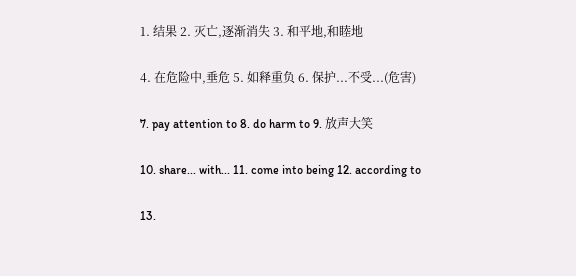1. 结果 2. 灭亡,逐渐消失 3. 和平地,和睦地

4. 在危险中,垂危 5. 如释重负 6. 保护...不受...(危害)

7. pay attention to 8. do harm to 9. 放声大笑

10. share... with... 11. come into being 12. according to

13.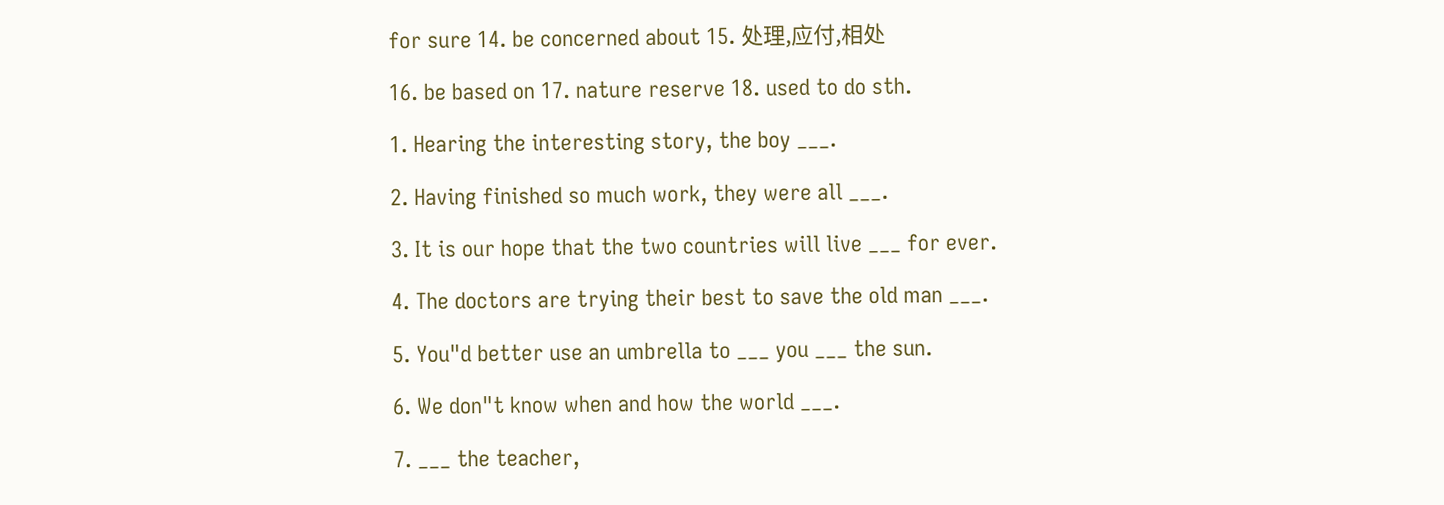for sure 14. be concerned about 15. 处理,应付,相处

16. be based on 17. nature reserve 18. used to do sth.

1. Hearing the interesting story, the boy ___.

2. Having finished so much work, they were all ___.

3. It is our hope that the two countries will live ___ for ever.

4. The doctors are trying their best to save the old man ___.

5. You"d better use an umbrella to ___ you ___ the sun.

6. We don"t know when and how the world ___.

7. ___ the teacher,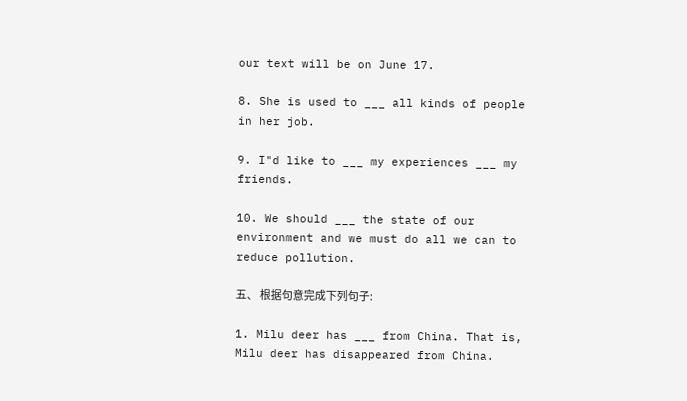our text will be on June 17.

8. She is used to ___ all kinds of people in her job.

9. I"d like to ___ my experiences ___ my friends.

10. We should ___ the state of our environment and we must do all we can to reduce pollution.

五、 根据句意完成下列句子:

1. Milu deer has ___ from China. That is, Milu deer has disappeared from China.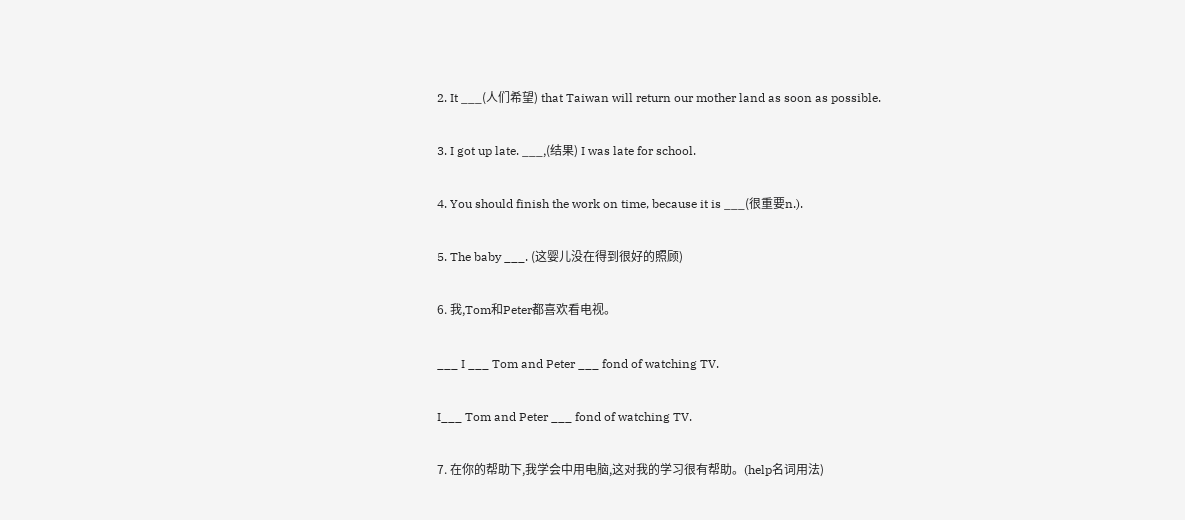2. It ___(人们希望) that Taiwan will return our mother land as soon as possible.

3. I got up late. ___,(结果) I was late for school.

4. You should finish the work on time, because it is ___(很重要n.).

5. The baby ___. (这婴儿没在得到很好的照顾)

6. 我,Tom和Peter都喜欢看电视。

___ I ___ Tom and Peter ___ fond of watching TV.

I___ Tom and Peter ___ fond of watching TV.

7. 在你的帮助下,我学会中用电脑,这对我的学习很有帮助。(help名词用法)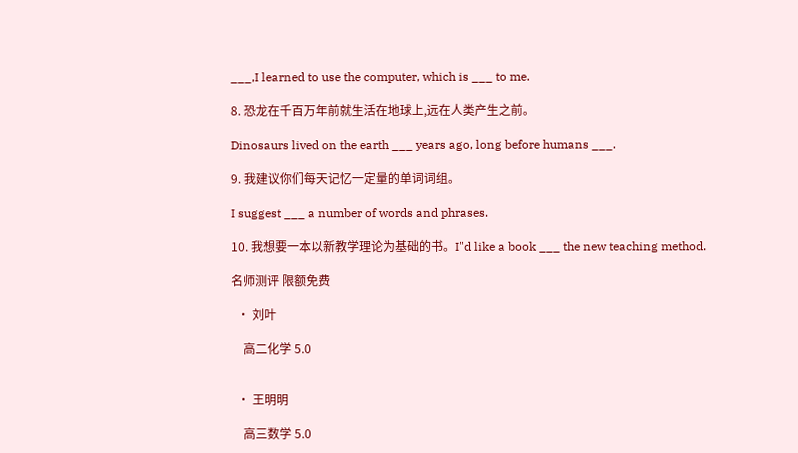___,I learned to use the computer, which is ___ to me.

8. 恐龙在千百万年前就生活在地球上,远在人类产生之前。

Dinosaurs lived on the earth ___ years ago, long before humans ___.

9. 我建议你们每天记忆一定量的单词词组。

I suggest ___ a number of words and phrases.

10. 我想要一本以新教学理论为基础的书。I"d like a book ___ the new teaching method.

名师测评 限额免费

  • 刘叶

    高二化学 5.0


  • 王明明

    高三数学 5.0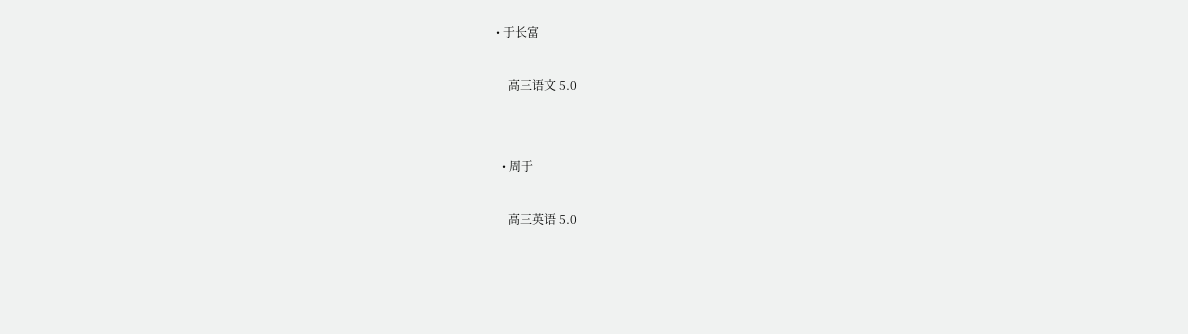• 于长富

    高三语文 5.0


  • 周于

    高三英语 5.0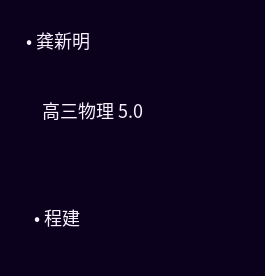• 龚新明

    高三物理 5.0


  • 程建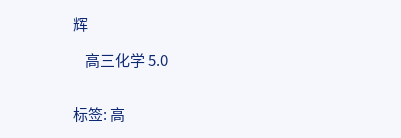辉

    高三化学 5.0


标签: 高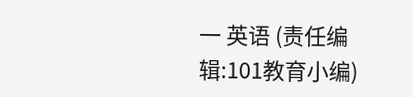一 英语 (责任编辑:101教育小编)